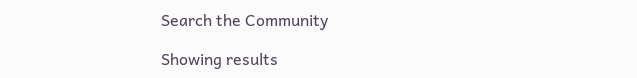Search the Community

Showing results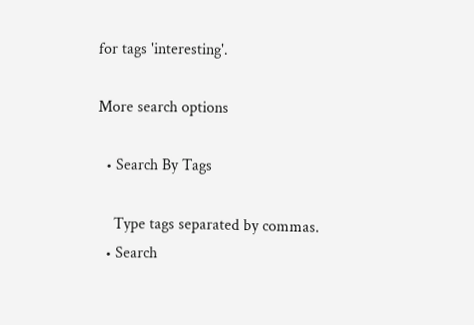for tags 'interesting'.

More search options

  • Search By Tags

    Type tags separated by commas.
  • Search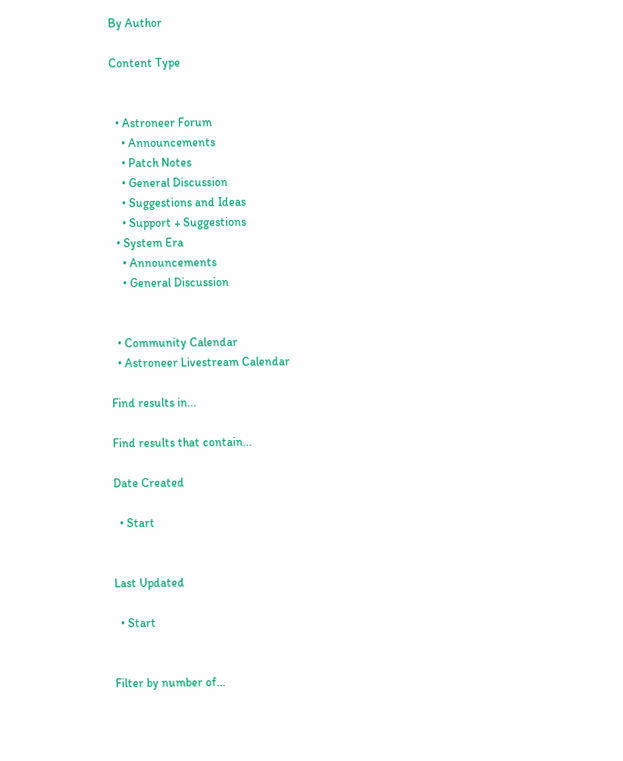By Author

Content Type


  • Astroneer Forum
    • Announcements
    • Patch Notes
    • General Discussion
    • Suggestions and Ideas
    • Support + Suggestions
  • System Era
    • Announcements
    • General Discussion


  • Community Calendar
  • Astroneer Livestream Calendar

Find results in...

Find results that contain...

Date Created

  • Start


Last Updated

  • Start


Filter by number of...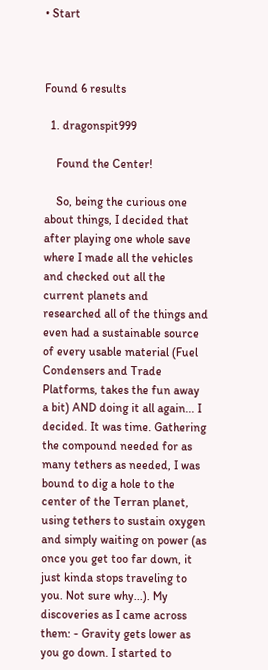• Start



Found 6 results

  1. dragonspit999

    Found the Center!

    So, being the curious one about things, I decided that after playing one whole save where I made all the vehicles and checked out all the current planets and researched all of the things and even had a sustainable source of every usable material (Fuel Condensers and Trade Platforms, takes the fun away a bit) AND doing it all again... I decided. It was time. Gathering the compound needed for as many tethers as needed, I was bound to dig a hole to the center of the Terran planet, using tethers to sustain oxygen and simply waiting on power (as once you get too far down, it just kinda stops traveling to you. Not sure why...). My discoveries as I came across them: - Gravity gets lower as you go down. I started to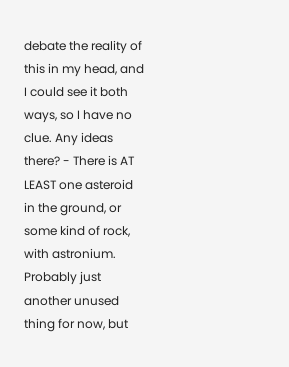debate the reality of this in my head, and I could see it both ways, so I have no clue. Any ideas there? - There is AT LEAST one asteroid in the ground, or some kind of rock, with astronium. Probably just another unused thing for now, but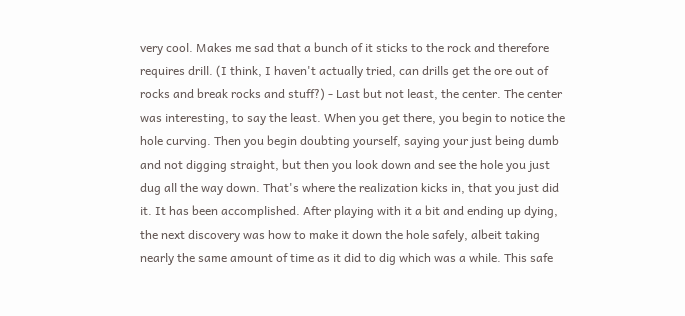very cool. Makes me sad that a bunch of it sticks to the rock and therefore requires drill. (I think, I haven't actually tried, can drills get the ore out of rocks and break rocks and stuff?) - Last but not least, the center. The center was interesting, to say the least. When you get there, you begin to notice the hole curving. Then you begin doubting yourself, saying your just being dumb and not digging straight, but then you look down and see the hole you just dug all the way down. That's where the realization kicks in, that you just did it. It has been accomplished. After playing with it a bit and ending up dying, the next discovery was how to make it down the hole safely, albeit taking nearly the same amount of time as it did to dig which was a while. This safe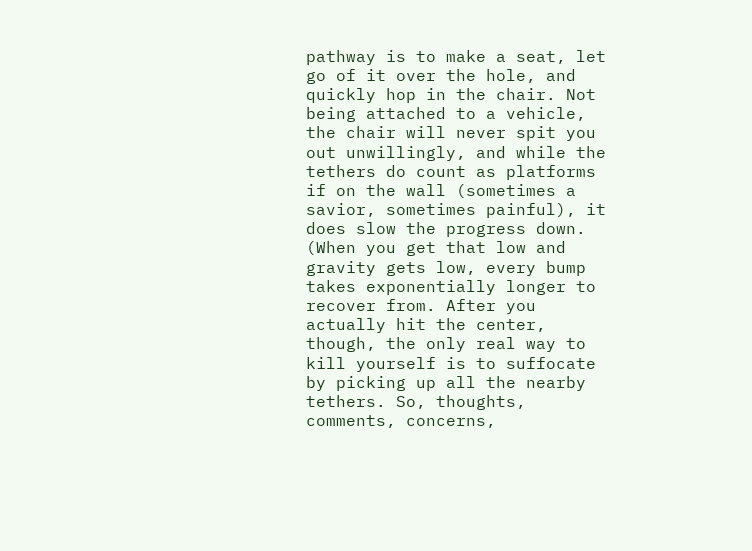pathway is to make a seat, let go of it over the hole, and quickly hop in the chair. Not being attached to a vehicle, the chair will never spit you out unwillingly, and while the tethers do count as platforms if on the wall (sometimes a savior, sometimes painful), it does slow the progress down. (When you get that low and gravity gets low, every bump takes exponentially longer to recover from. After you actually hit the center, though, the only real way to kill yourself is to suffocate by picking up all the nearby tethers. So, thoughts, comments, concerns,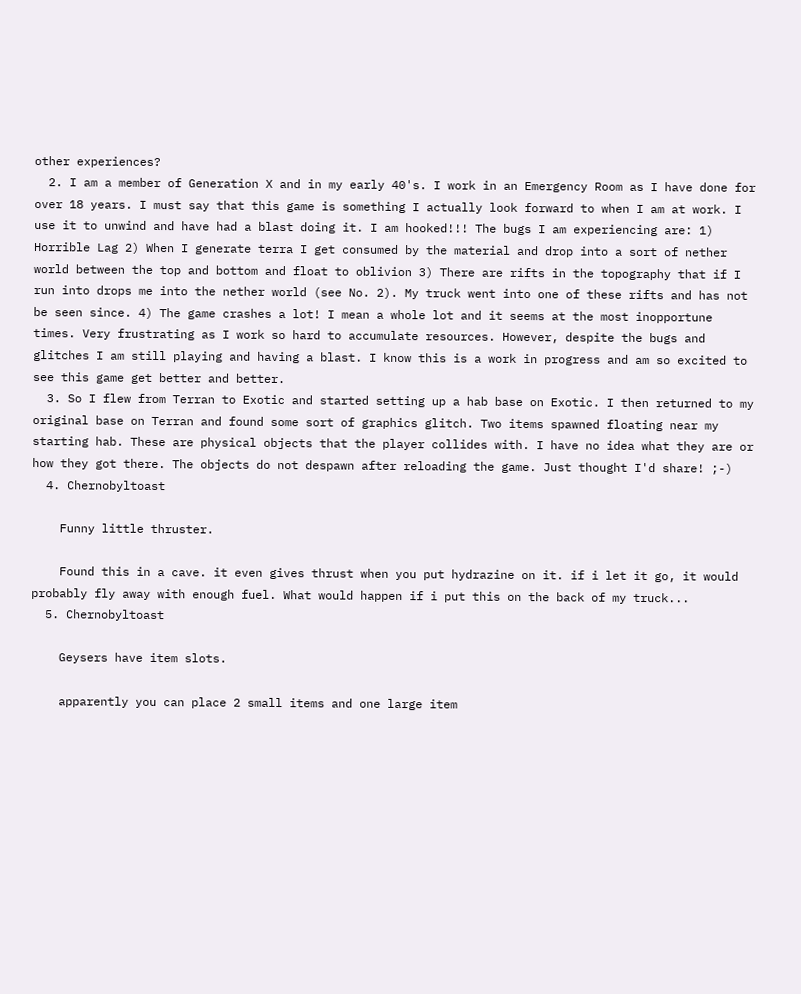other experiences?
  2. I am a member of Generation X and in my early 40's. I work in an Emergency Room as I have done for over 18 years. I must say that this game is something I actually look forward to when I am at work. I use it to unwind and have had a blast doing it. I am hooked!!! The bugs I am experiencing are: 1) Horrible Lag 2) When I generate terra I get consumed by the material and drop into a sort of nether world between the top and bottom and float to oblivion 3) There are rifts in the topography that if I run into drops me into the nether world (see No. 2). My truck went into one of these rifts and has not be seen since. 4) The game crashes a lot! I mean a whole lot and it seems at the most inopportune times. Very frustrating as I work so hard to accumulate resources. However, despite the bugs and glitches I am still playing and having a blast. I know this is a work in progress and am so excited to see this game get better and better.
  3. So I flew from Terran to Exotic and started setting up a hab base on Exotic. I then returned to my original base on Terran and found some sort of graphics glitch. Two items spawned floating near my starting hab. These are physical objects that the player collides with. I have no idea what they are or how they got there. The objects do not despawn after reloading the game. Just thought I'd share! ;-)
  4. Chernobyltoast

    Funny little thruster.

    Found this in a cave. it even gives thrust when you put hydrazine on it. if i let it go, it would probably fly away with enough fuel. What would happen if i put this on the back of my truck...
  5. Chernobyltoast

    Geysers have item slots.

    apparently you can place 2 small items and one large item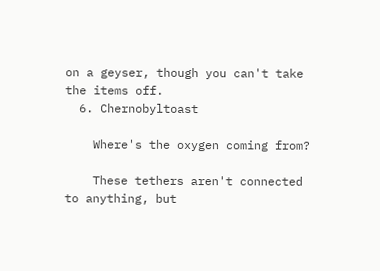on a geyser, though you can't take the items off.
  6. Chernobyltoast

    Where's the oxygen coming from?

    These tethers aren't connected to anything, but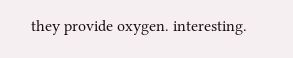they provide oxygen. interesting.